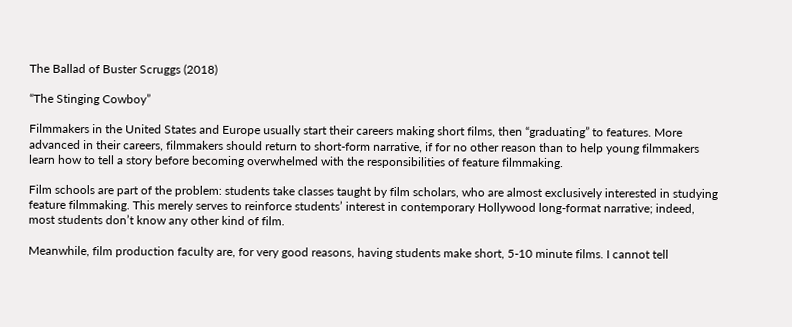The Ballad of Buster Scruggs (2018)

“The Stinging Cowboy”

Filmmakers in the United States and Europe usually start their careers making short films, then “graduating” to features. More advanced in their careers, filmmakers should return to short-form narrative, if for no other reason than to help young filmmakers learn how to tell a story before becoming overwhelmed with the responsibilities of feature filmmaking.

Film schools are part of the problem: students take classes taught by film scholars, who are almost exclusively interested in studying feature filmmaking. This merely serves to reinforce students’ interest in contemporary Hollywood long-format narrative; indeed, most students don’t know any other kind of film.

Meanwhile, film production faculty are, for very good reasons, having students make short, 5-10 minute films. I cannot tell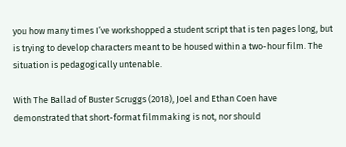you how many times I’ve workshopped a student script that is ten pages long, but is trying to develop characters meant to be housed within a two-hour film. The situation is pedagogically untenable.

With The Ballad of Buster Scruggs (2018), Joel and Ethan Coen have demonstrated that short-format filmmaking is not, nor should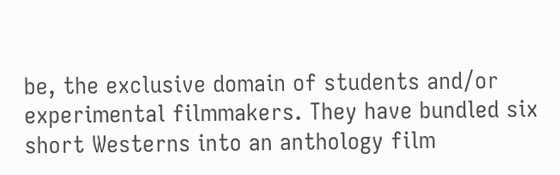be, the exclusive domain of students and/or experimental filmmakers. They have bundled six short Westerns into an anthology film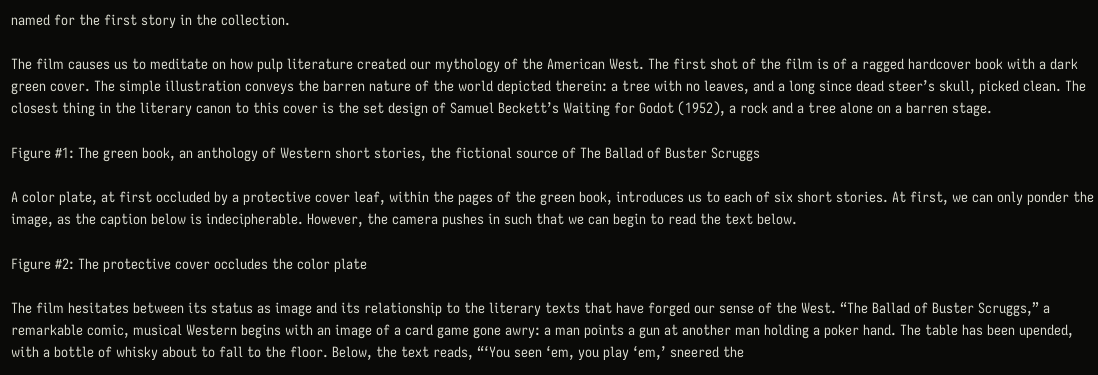named for the first story in the collection.

The film causes us to meditate on how pulp literature created our mythology of the American West. The first shot of the film is of a ragged hardcover book with a dark green cover. The simple illustration conveys the barren nature of the world depicted therein: a tree with no leaves, and a long since dead steer’s skull, picked clean. The closest thing in the literary canon to this cover is the set design of Samuel Beckett’s Waiting for Godot (1952), a rock and a tree alone on a barren stage.

Figure #1: The green book, an anthology of Western short stories, the fictional source of The Ballad of Buster Scruggs

A color plate, at first occluded by a protective cover leaf, within the pages of the green book, introduces us to each of six short stories. At first, we can only ponder the image, as the caption below is indecipherable. However, the camera pushes in such that we can begin to read the text below.

Figure #2: The protective cover occludes the color plate

The film hesitates between its status as image and its relationship to the literary texts that have forged our sense of the West. “The Ballad of Buster Scruggs,” a remarkable comic, musical Western begins with an image of a card game gone awry: a man points a gun at another man holding a poker hand. The table has been upended, with a bottle of whisky about to fall to the floor. Below, the text reads, “‘You seen ‘em, you play ‘em,’ sneered the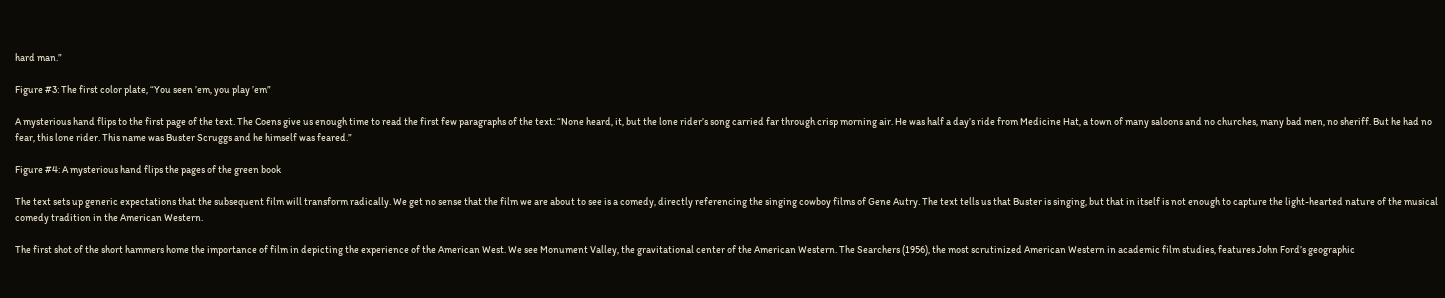hard man.”

Figure #3: The first color plate, “You seen ’em, you play ’em”

A mysterious hand flips to the first page of the text. The Coens give us enough time to read the first few paragraphs of the text: “None heard, it, but the lone rider’s song carried far through crisp morning air. He was half a day’s ride from Medicine Hat, a town of many saloons and no churches, many bad men, no sheriff. But he had no fear, this lone rider. This name was Buster Scruggs and he himself was feared.”

Figure #4: A mysterious hand flips the pages of the green book

The text sets up generic expectations that the subsequent film will transform radically. We get no sense that the film we are about to see is a comedy, directly referencing the singing cowboy films of Gene Autry. The text tells us that Buster is singing, but that in itself is not enough to capture the light-hearted nature of the musical comedy tradition in the American Western.

The first shot of the short hammers home the importance of film in depicting the experience of the American West. We see Monument Valley, the gravitational center of the American Western. The Searchers (1956), the most scrutinized American Western in academic film studies, features John Ford’s geographic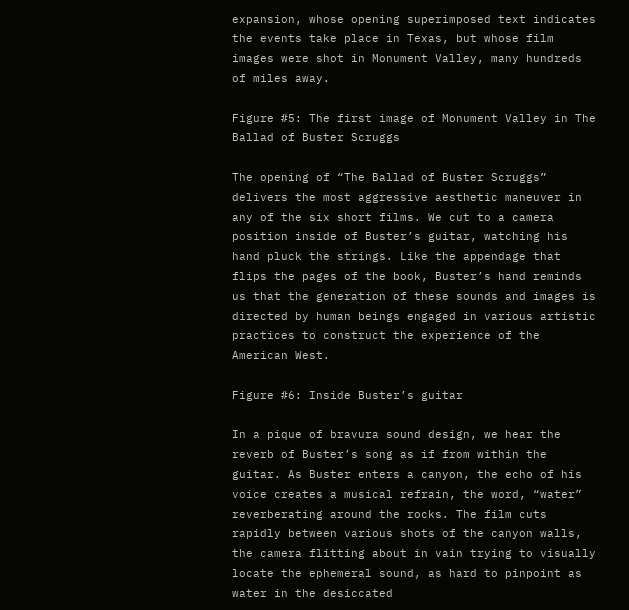expansion, whose opening superimposed text indicates the events take place in Texas, but whose film images were shot in Monument Valley, many hundreds of miles away.

Figure #5: The first image of Monument Valley in The Ballad of Buster Scruggs

The opening of “The Ballad of Buster Scruggs” delivers the most aggressive aesthetic maneuver in any of the six short films. We cut to a camera position inside of Buster’s guitar, watching his hand pluck the strings. Like the appendage that flips the pages of the book, Buster’s hand reminds us that the generation of these sounds and images is directed by human beings engaged in various artistic practices to construct the experience of the American West.

Figure #6: Inside Buster’s guitar

In a pique of bravura sound design, we hear the reverb of Buster’s song as if from within the guitar. As Buster enters a canyon, the echo of his voice creates a musical refrain, the word, “water” reverberating around the rocks. The film cuts rapidly between various shots of the canyon walls, the camera flitting about in vain trying to visually locate the ephemeral sound, as hard to pinpoint as water in the desiccated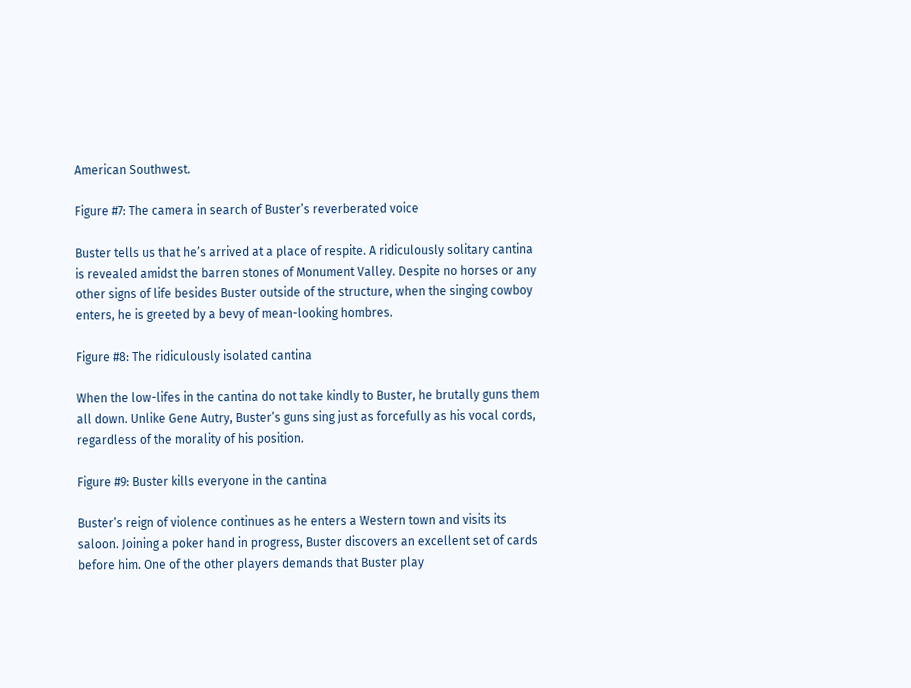American Southwest.

Figure #7: The camera in search of Buster’s reverberated voice

Buster tells us that he’s arrived at a place of respite. A ridiculously solitary cantina is revealed amidst the barren stones of Monument Valley. Despite no horses or any other signs of life besides Buster outside of the structure, when the singing cowboy enters, he is greeted by a bevy of mean-looking hombres.

Figure #8: The ridiculously isolated cantina

When the low-lifes in the cantina do not take kindly to Buster, he brutally guns them all down. Unlike Gene Autry, Buster’s guns sing just as forcefully as his vocal cords, regardless of the morality of his position.

Figure #9: Buster kills everyone in the cantina

Buster’s reign of violence continues as he enters a Western town and visits its saloon. Joining a poker hand in progress, Buster discovers an excellent set of cards before him. One of the other players demands that Buster play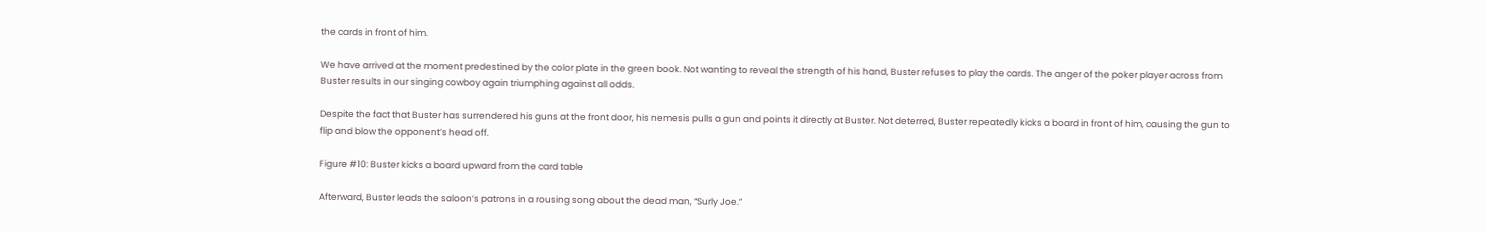the cards in front of him.

We have arrived at the moment predestined by the color plate in the green book. Not wanting to reveal the strength of his hand, Buster refuses to play the cards. The anger of the poker player across from Buster results in our singing cowboy again triumphing against all odds.

Despite the fact that Buster has surrendered his guns at the front door, his nemesis pulls a gun and points it directly at Buster. Not deterred, Buster repeatedly kicks a board in front of him, causing the gun to flip and blow the opponent’s head off.

Figure #10: Buster kicks a board upward from the card table

Afterward, Buster leads the saloon’s patrons in a rousing song about the dead man, “Surly Joe.”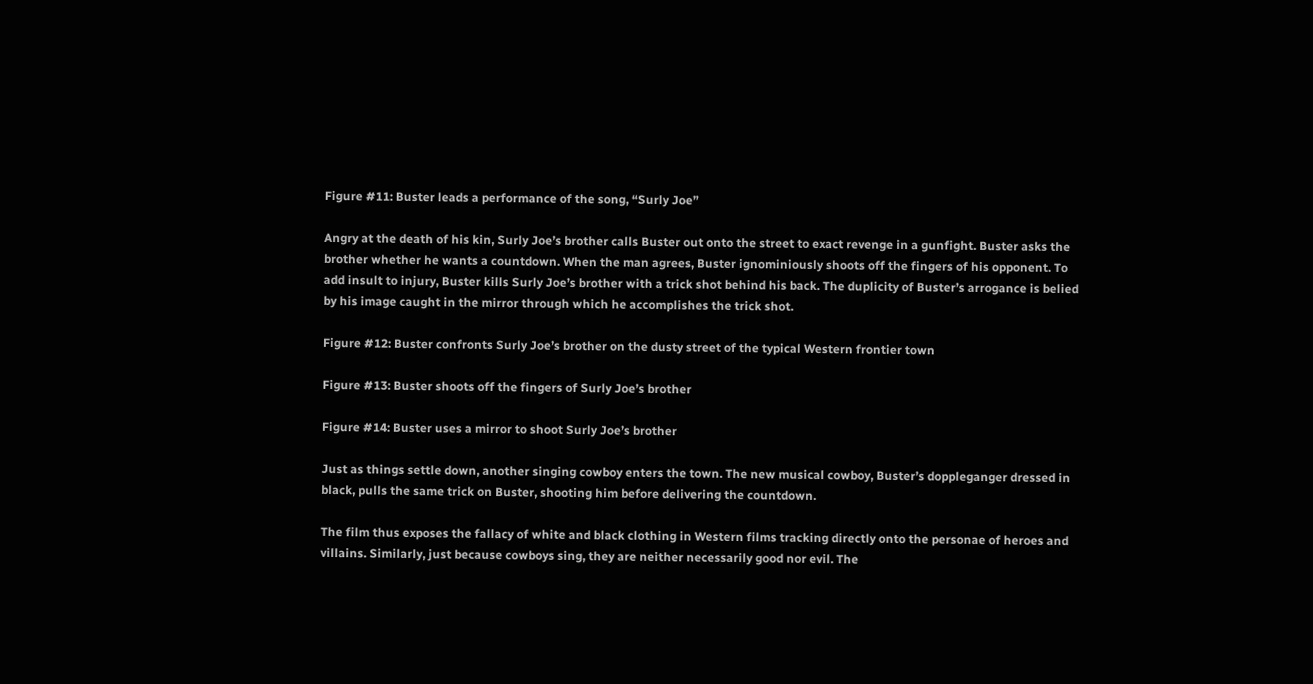Figure #11: Buster leads a performance of the song, “Surly Joe”

Angry at the death of his kin, Surly Joe’s brother calls Buster out onto the street to exact revenge in a gunfight. Buster asks the brother whether he wants a countdown. When the man agrees, Buster ignominiously shoots off the fingers of his opponent. To add insult to injury, Buster kills Surly Joe’s brother with a trick shot behind his back. The duplicity of Buster’s arrogance is belied by his image caught in the mirror through which he accomplishes the trick shot.

Figure #12: Buster confronts Surly Joe’s brother on the dusty street of the typical Western frontier town

Figure #13: Buster shoots off the fingers of Surly Joe’s brother

Figure #14: Buster uses a mirror to shoot Surly Joe’s brother

Just as things settle down, another singing cowboy enters the town. The new musical cowboy, Buster’s doppleganger dressed in black, pulls the same trick on Buster, shooting him before delivering the countdown.

The film thus exposes the fallacy of white and black clothing in Western films tracking directly onto the personae of heroes and villains. Similarly, just because cowboys sing, they are neither necessarily good nor evil. The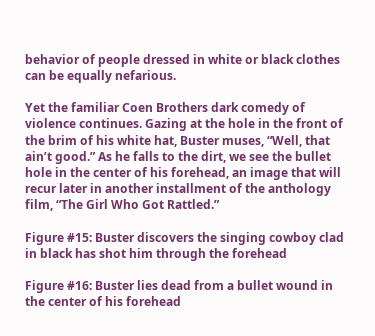behavior of people dressed in white or black clothes can be equally nefarious.

Yet the familiar Coen Brothers dark comedy of violence continues. Gazing at the hole in the front of the brim of his white hat, Buster muses, “Well, that ain’t good.” As he falls to the dirt, we see the bullet hole in the center of his forehead, an image that will recur later in another installment of the anthology film, “The Girl Who Got Rattled.”

Figure #15: Buster discovers the singing cowboy clad in black has shot him through the forehead

Figure #16: Buster lies dead from a bullet wound in the center of his forehead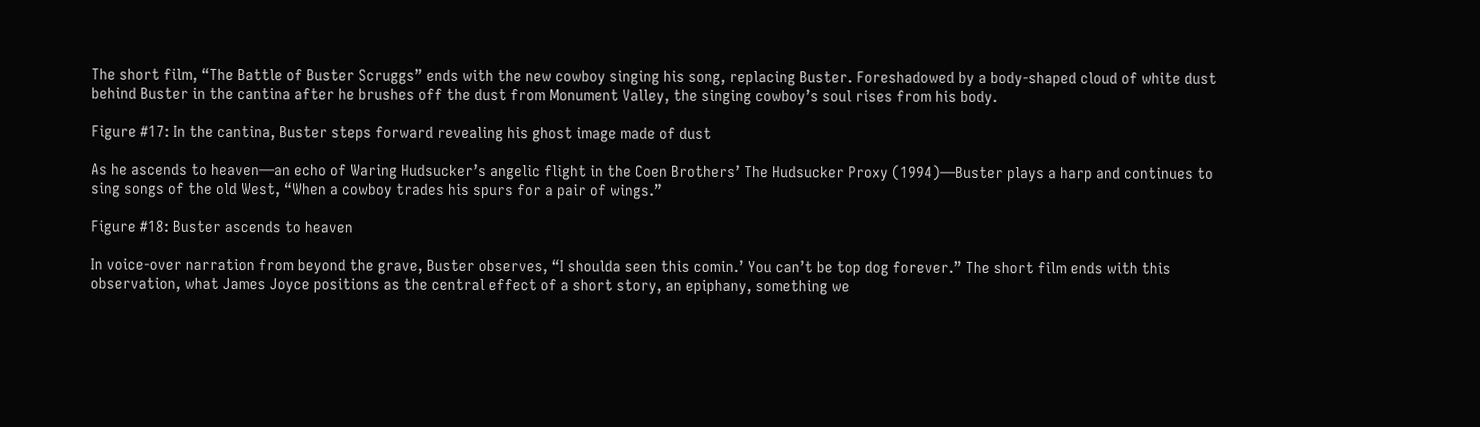The short film, “The Battle of Buster Scruggs” ends with the new cowboy singing his song, replacing Buster. Foreshadowed by a body-shaped cloud of white dust behind Buster in the cantina after he brushes off the dust from Monument Valley, the singing cowboy’s soul rises from his body.

Figure #17: In the cantina, Buster steps forward revealing his ghost image made of dust

As he ascends to heaven—an echo of Waring Hudsucker’s angelic flight in the Coen Brothers’ The Hudsucker Proxy (1994)—Buster plays a harp and continues to sing songs of the old West, “When a cowboy trades his spurs for a pair of wings.”

Figure #18: Buster ascends to heaven

In voice-over narration from beyond the grave, Buster observes, “I shoulda seen this comin.’ You can’t be top dog forever.” The short film ends with this observation, what James Joyce positions as the central effect of a short story, an epiphany, something we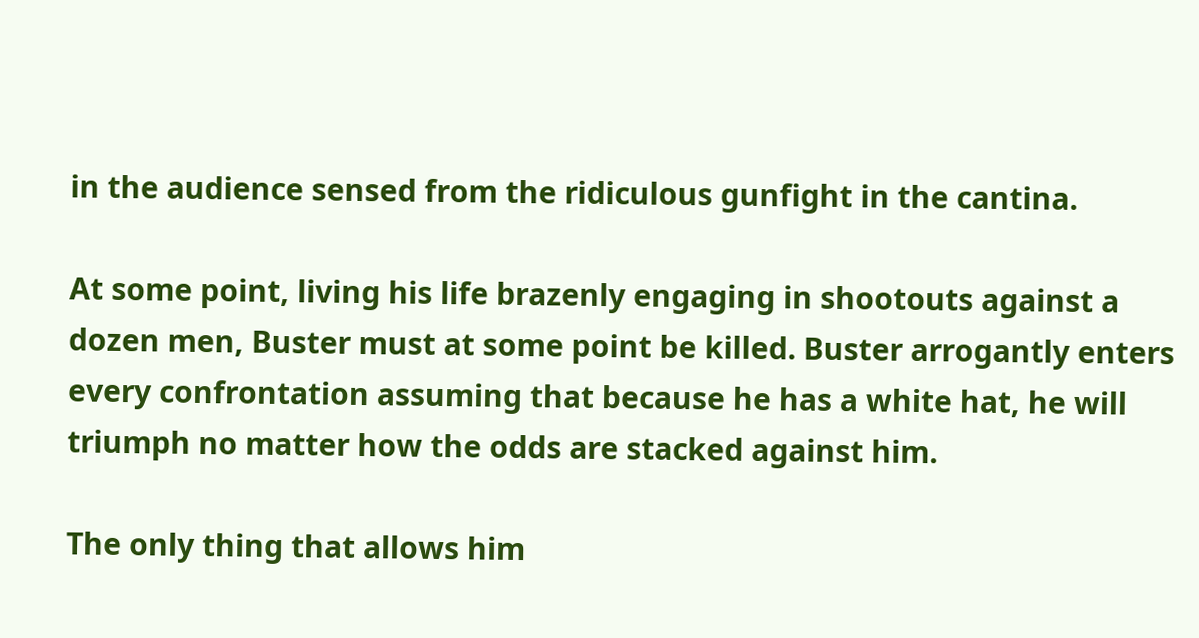in the audience sensed from the ridiculous gunfight in the cantina.

At some point, living his life brazenly engaging in shootouts against a dozen men, Buster must at some point be killed. Buster arrogantly enters every confrontation assuming that because he has a white hat, he will triumph no matter how the odds are stacked against him.

The only thing that allows him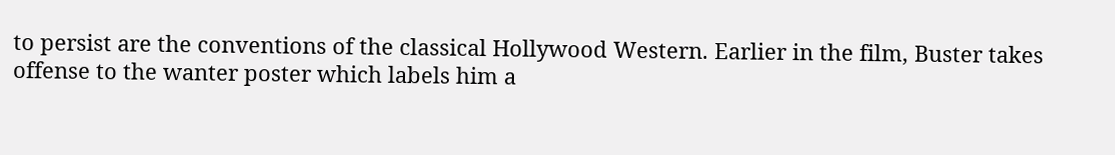to persist are the conventions of the classical Hollywood Western. Earlier in the film, Buster takes offense to the wanter poster which labels him a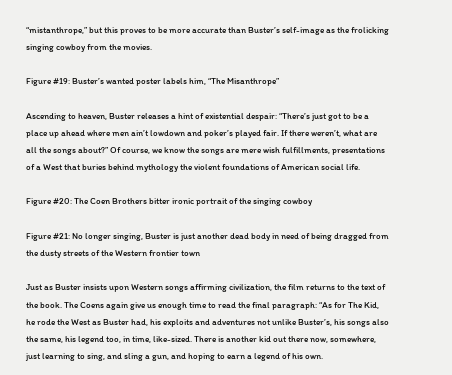“mistanthrope,” but this proves to be more accurate than Buster’s self-image as the frolicking singing cowboy from the movies.

Figure #19: Buster’s wanted poster labels him, “The Misanthrope”

Ascending to heaven, Buster releases a hint of existential despair: “There’s just got to be a place up ahead where men ain’t lowdown and poker’s played fair. If there weren’t, what are all the songs about?” Of course, we know the songs are mere wish fulfillments, presentations of a West that buries behind mythology the violent foundations of American social life.

Figure #20: The Coen Brothers bitter ironic portrait of the singing cowboy

Figure #21: No longer singing, Buster is just another dead body in need of being dragged from the dusty streets of the Western frontier town

Just as Buster insists upon Western songs affirming civilization, the film returns to the text of the book. The Coens again give us enough time to read the final paragraph: “As for The Kid, he rode the West as Buster had, his exploits and adventures not unlike Buster’s, his songs also the same, his legend too, in time, like-sized. There is another kid out there now, somewhere, just learning to sing, and sling a gun, and hoping to earn a legend of his own.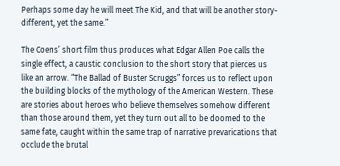Perhaps some day he will meet The Kid, and that will be another story-different, yet the same.”

The Coens’ short film thus produces what Edgar Allen Poe calls the single effect, a caustic conclusion to the short story that pierces us like an arrow. “The Ballad of Buster Scruggs” forces us to reflect upon the building blocks of the mythology of the American Western. These are stories about heroes who believe themselves somehow different than those around them, yet they turn out all to be doomed to the same fate, caught within the same trap of narrative prevarications that occlude the brutal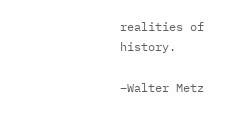realities of history.

–Walter Metz